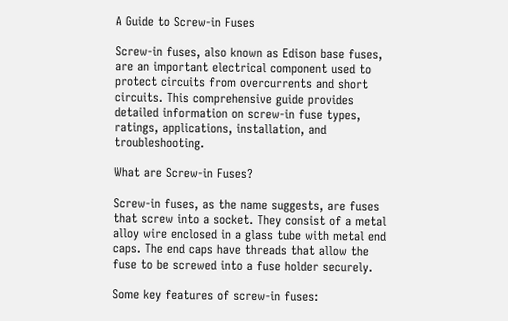A Guide to Screw-in Fuses

Screw-in fuses, also known as Edison base fuses, are an important electrical component used to protect circuits from overcurrents and short circuits. This comprehensive guide provides detailed information on screw-in fuse types, ratings, applications, installation, and troubleshooting.

What are Screw-in Fuses?

Screw-in fuses, as the name suggests, are fuses that screw into a socket. They consist of a metal alloy wire enclosed in a glass tube with metal end caps. The end caps have threads that allow the fuse to be screwed into a fuse holder securely.

Some key features of screw-in fuses: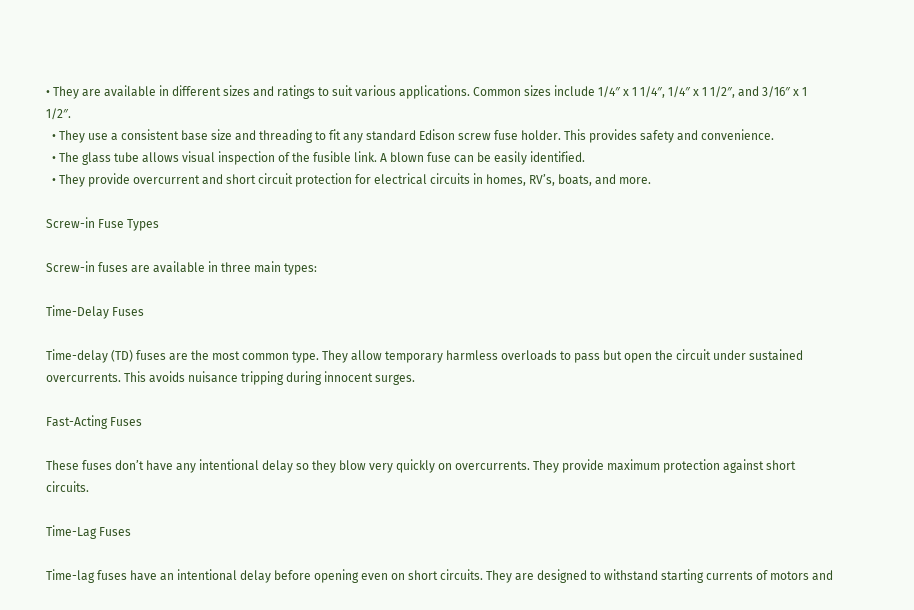• They are available in different sizes and ratings to suit various applications. Common sizes include 1/4″ x 1 1/4″, 1/4″ x 1 1/2″, and 3/16″ x 1 1/2″.
  • They use a consistent base size and threading to fit any standard Edison screw fuse holder. This provides safety and convenience.
  • The glass tube allows visual inspection of the fusible link. A blown fuse can be easily identified.
  • They provide overcurrent and short circuit protection for electrical circuits in homes, RV’s, boats, and more.

Screw-in Fuse Types

Screw-in fuses are available in three main types:

Time-Delay Fuses

Time-delay (TD) fuses are the most common type. They allow temporary harmless overloads to pass but open the circuit under sustained overcurrents. This avoids nuisance tripping during innocent surges.

Fast-Acting Fuses

These fuses don’t have any intentional delay so they blow very quickly on overcurrents. They provide maximum protection against short circuits.

Time-Lag Fuses

Time-lag fuses have an intentional delay before opening even on short circuits. They are designed to withstand starting currents of motors and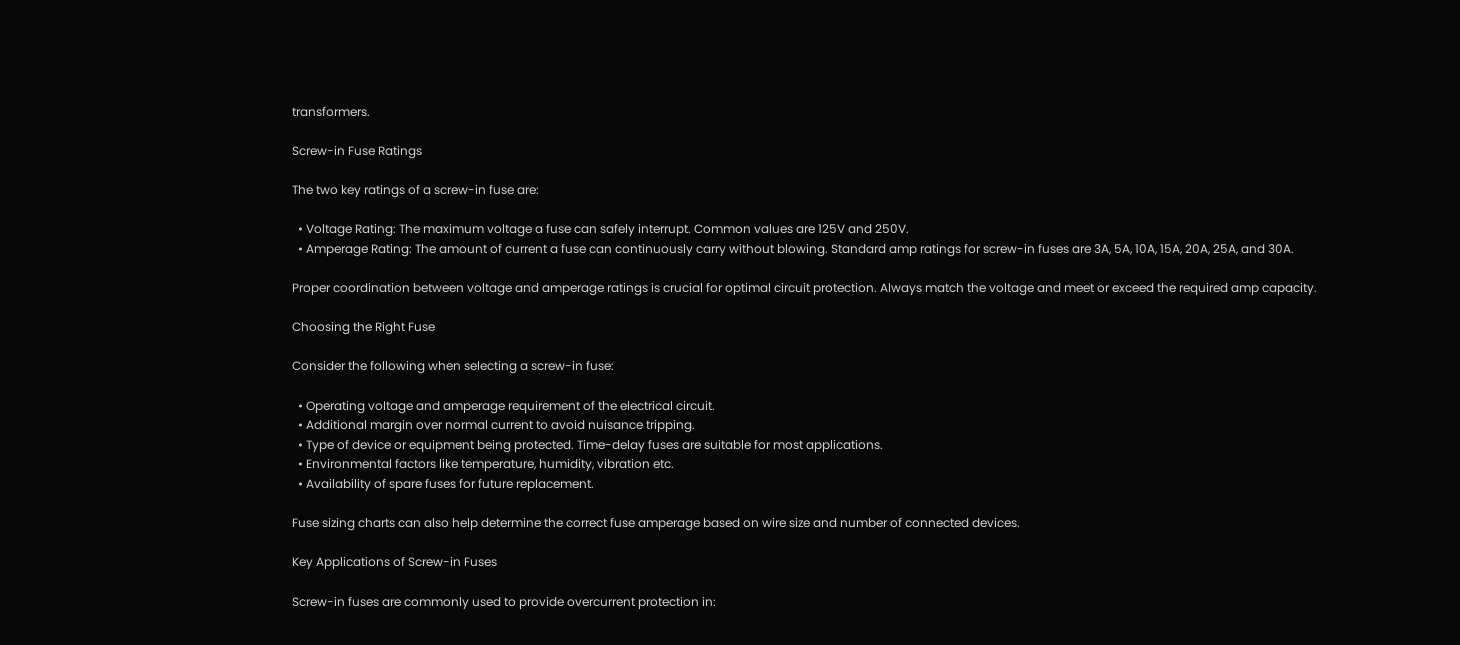transformers.

Screw-in Fuse Ratings

The two key ratings of a screw-in fuse are:

  • Voltage Rating: The maximum voltage a fuse can safely interrupt. Common values are 125V and 250V.
  • Amperage Rating: The amount of current a fuse can continuously carry without blowing. Standard amp ratings for screw-in fuses are 3A, 5A, 10A, 15A, 20A, 25A, and 30A.

Proper coordination between voltage and amperage ratings is crucial for optimal circuit protection. Always match the voltage and meet or exceed the required amp capacity.

Choosing the Right Fuse

Consider the following when selecting a screw-in fuse:

  • Operating voltage and amperage requirement of the electrical circuit.
  • Additional margin over normal current to avoid nuisance tripping.
  • Type of device or equipment being protected. Time-delay fuses are suitable for most applications.
  • Environmental factors like temperature, humidity, vibration etc.
  • Availability of spare fuses for future replacement.

Fuse sizing charts can also help determine the correct fuse amperage based on wire size and number of connected devices.

Key Applications of Screw-in Fuses

Screw-in fuses are commonly used to provide overcurrent protection in: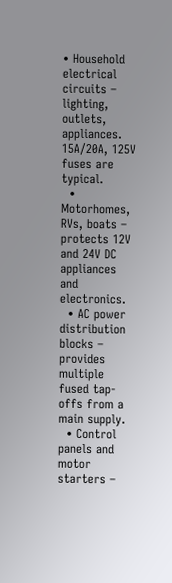• Household electrical circuits – lighting, outlets, appliances. 15A/20A, 125V fuses are typical.
  • Motorhomes, RVs, boats – protects 12V and 24V DC appliances and electronics.
  • AC power distribution blocks – provides multiple fused tap-offs from a main supply.
  • Control panels and motor starters –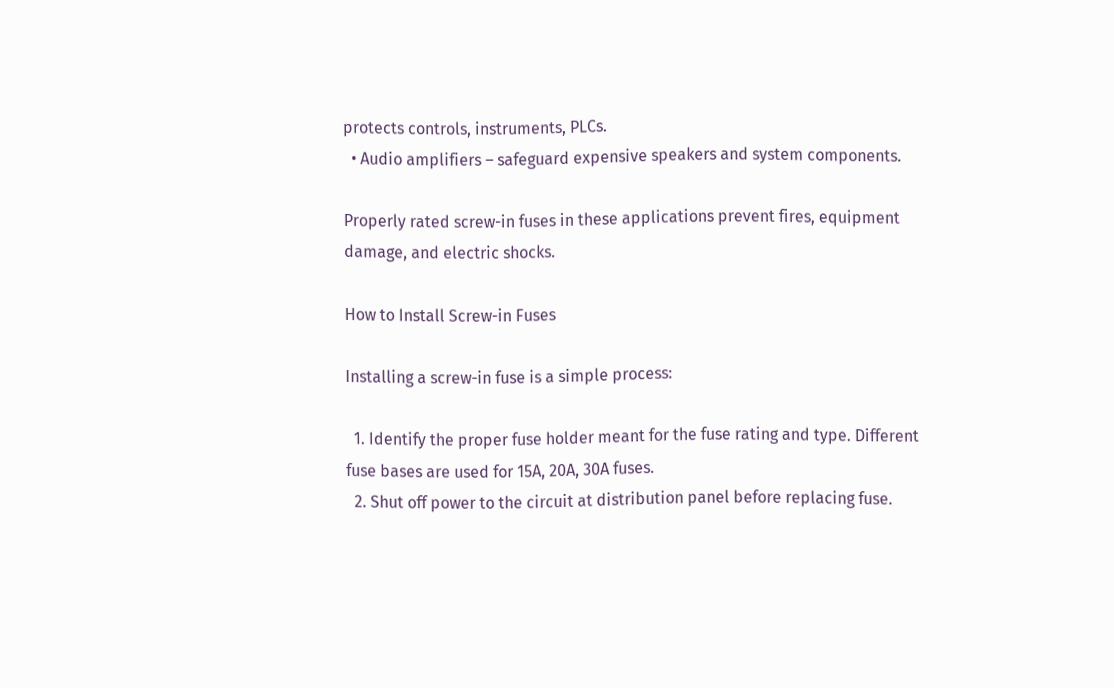protects controls, instruments, PLCs.
  • Audio amplifiers – safeguard expensive speakers and system components.

Properly rated screw-in fuses in these applications prevent fires, equipment damage, and electric shocks.

How to Install Screw-in Fuses

Installing a screw-in fuse is a simple process:

  1. Identify the proper fuse holder meant for the fuse rating and type. Different fuse bases are used for 15A, 20A, 30A fuses.
  2. Shut off power to the circuit at distribution panel before replacing fuse.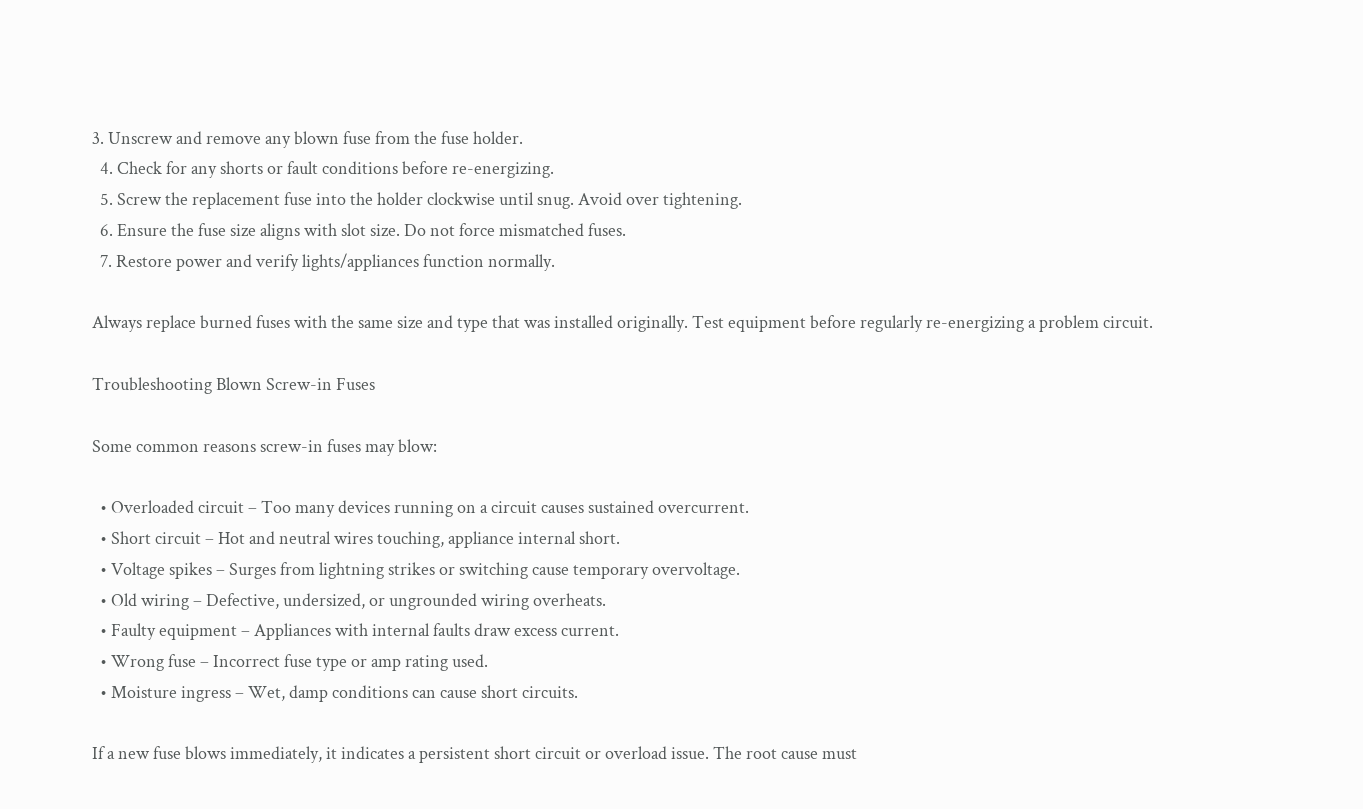3. Unscrew and remove any blown fuse from the fuse holder.
  4. Check for any shorts or fault conditions before re-energizing.
  5. Screw the replacement fuse into the holder clockwise until snug. Avoid over tightening.
  6. Ensure the fuse size aligns with slot size. Do not force mismatched fuses.
  7. Restore power and verify lights/appliances function normally.

Always replace burned fuses with the same size and type that was installed originally. Test equipment before regularly re-energizing a problem circuit.

Troubleshooting Blown Screw-in Fuses

Some common reasons screw-in fuses may blow:

  • Overloaded circuit – Too many devices running on a circuit causes sustained overcurrent.
  • Short circuit – Hot and neutral wires touching, appliance internal short.
  • Voltage spikes – Surges from lightning strikes or switching cause temporary overvoltage.
  • Old wiring – Defective, undersized, or ungrounded wiring overheats.
  • Faulty equipment – Appliances with internal faults draw excess current.
  • Wrong fuse – Incorrect fuse type or amp rating used.
  • Moisture ingress – Wet, damp conditions can cause short circuits.

If a new fuse blows immediately, it indicates a persistent short circuit or overload issue. The root cause must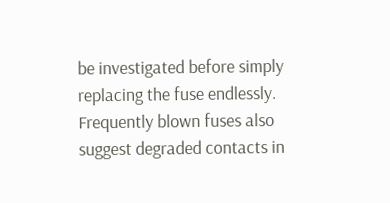be investigated before simply replacing the fuse endlessly. Frequently blown fuses also suggest degraded contacts in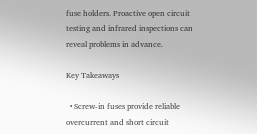fuse holders. Proactive open circuit testing and infrared inspections can reveal problems in advance.

Key Takeaways

  • Screw-in fuses provide reliable overcurrent and short circuit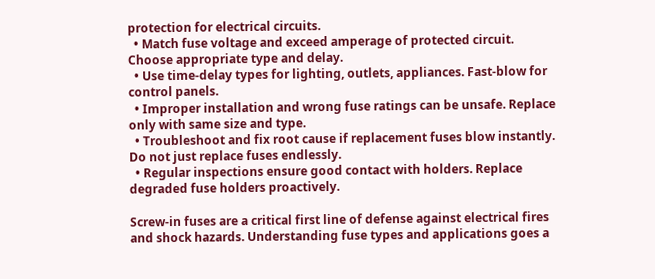protection for electrical circuits.
  • Match fuse voltage and exceed amperage of protected circuit. Choose appropriate type and delay.
  • Use time-delay types for lighting, outlets, appliances. Fast-blow for control panels.
  • Improper installation and wrong fuse ratings can be unsafe. Replace only with same size and type.
  • Troubleshoot and fix root cause if replacement fuses blow instantly. Do not just replace fuses endlessly.
  • Regular inspections ensure good contact with holders. Replace degraded fuse holders proactively.

Screw-in fuses are a critical first line of defense against electrical fires and shock hazards. Understanding fuse types and applications goes a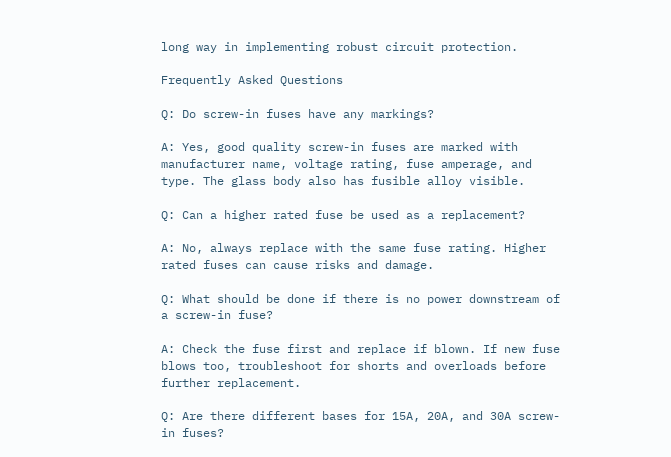long way in implementing robust circuit protection.

Frequently Asked Questions

Q: Do screw-in fuses have any markings?

A: Yes, good quality screw-in fuses are marked with manufacturer name, voltage rating, fuse amperage, and type. The glass body also has fusible alloy visible.

Q: Can a higher rated fuse be used as a replacement?

A: No, always replace with the same fuse rating. Higher rated fuses can cause risks and damage.

Q: What should be done if there is no power downstream of a screw-in fuse?

A: Check the fuse first and replace if blown. If new fuse blows too, troubleshoot for shorts and overloads before further replacement.

Q: Are there different bases for 15A, 20A, and 30A screw-in fuses?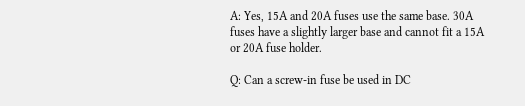A: Yes, 15A and 20A fuses use the same base. 30A fuses have a slightly larger base and cannot fit a 15A or 20A fuse holder.

Q: Can a screw-in fuse be used in DC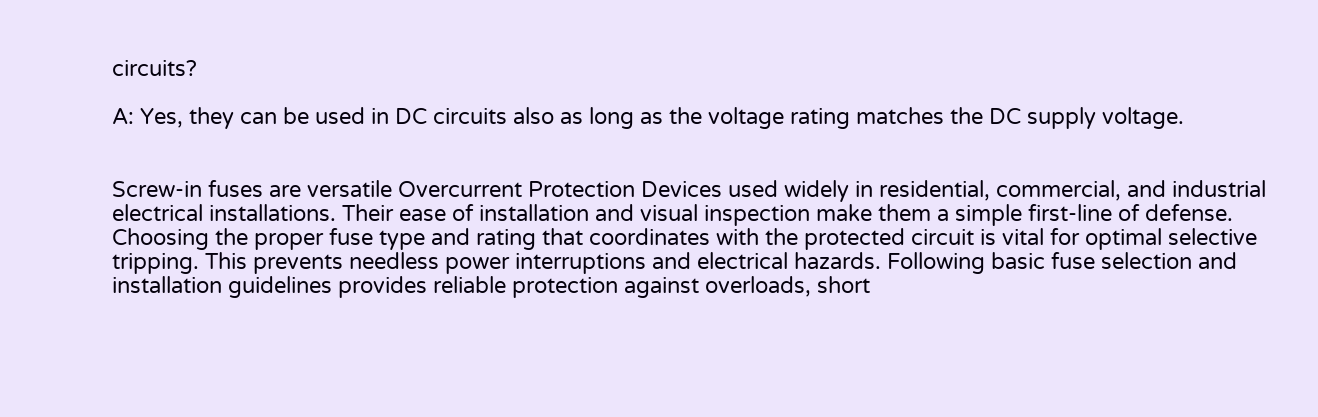circuits?

A: Yes, they can be used in DC circuits also as long as the voltage rating matches the DC supply voltage.


Screw-in fuses are versatile Overcurrent Protection Devices used widely in residential, commercial, and industrial electrical installations. Their ease of installation and visual inspection make them a simple first-line of defense. Choosing the proper fuse type and rating that coordinates with the protected circuit is vital for optimal selective tripping. This prevents needless power interruptions and electrical hazards. Following basic fuse selection and installation guidelines provides reliable protection against overloads, short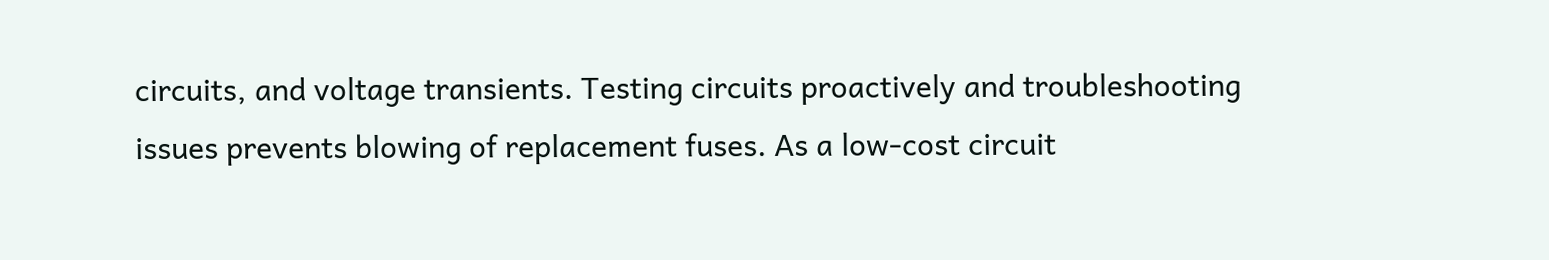circuits, and voltage transients. Testing circuits proactively and troubleshooting issues prevents blowing of replacement fuses. As a low-cost circuit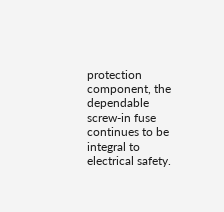protection component, the dependable screw-in fuse continues to be integral to electrical safety.